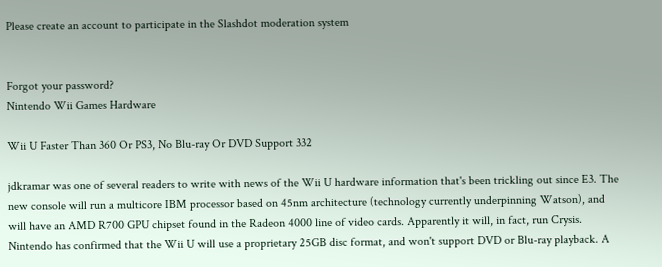Please create an account to participate in the Slashdot moderation system


Forgot your password?
Nintendo Wii Games Hardware

Wii U Faster Than 360 Or PS3, No Blu-ray Or DVD Support 332

jdkramar was one of several readers to write with news of the Wii U hardware information that's been trickling out since E3. The new console will run a multicore IBM processor based on 45nm architecture (technology currently underpinning Watson), and will have an AMD R700 GPU chipset found in the Radeon 4000 line of video cards. Apparently it will, in fact, run Crysis. Nintendo has confirmed that the Wii U will use a proprietary 25GB disc format, and won't support DVD or Blu-ray playback. A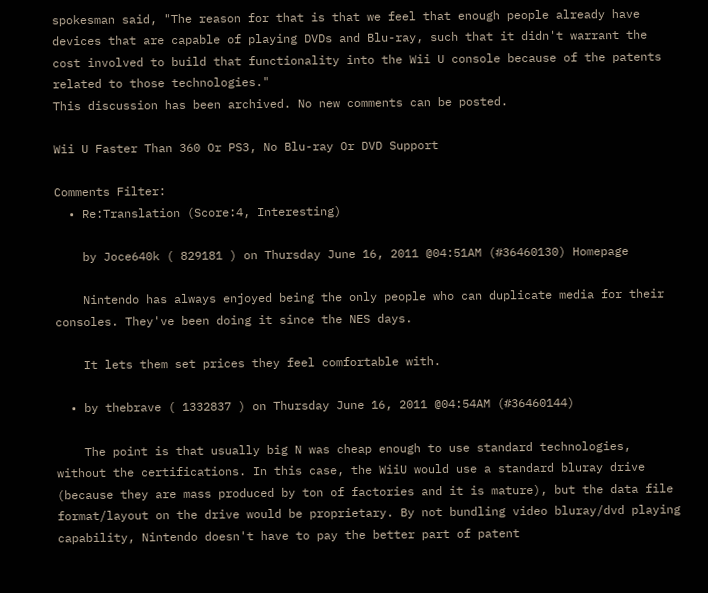spokesman said, "The reason for that is that we feel that enough people already have devices that are capable of playing DVDs and Blu-ray, such that it didn't warrant the cost involved to build that functionality into the Wii U console because of the patents related to those technologies."
This discussion has been archived. No new comments can be posted.

Wii U Faster Than 360 Or PS3, No Blu-ray Or DVD Support

Comments Filter:
  • Re:Translation (Score:4, Interesting)

    by Joce640k ( 829181 ) on Thursday June 16, 2011 @04:51AM (#36460130) Homepage

    Nintendo has always enjoyed being the only people who can duplicate media for their consoles. They've been doing it since the NES days.

    It lets them set prices they feel comfortable with.

  • by thebrave ( 1332837 ) on Thursday June 16, 2011 @04:54AM (#36460144)

    The point is that usually big N was cheap enough to use standard technologies, without the certifications. In this case, the WiiU would use a standard bluray drive (because they are mass produced by ton of factories and it is mature), but the data file format/layout on the drive would be proprietary. By not bundling video bluray/dvd playing capability, Nintendo doesn't have to pay the better part of patent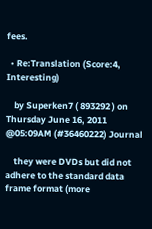fees.

  • Re:Translation (Score:4, Interesting)

    by Superken7 ( 893292 ) on Thursday June 16, 2011 @05:09AM (#36460222) Journal

    they were DVDs but did not adhere to the standard data frame format (more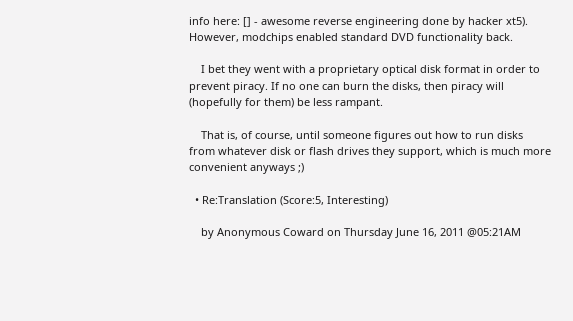info here: [] - awesome reverse engineering done by hacker xt5). However, modchips enabled standard DVD functionality back.

    I bet they went with a proprietary optical disk format in order to prevent piracy. If no one can burn the disks, then piracy will (hopefully for them) be less rampant.

    That is, of course, until someone figures out how to run disks from whatever disk or flash drives they support, which is much more convenient anyways ;)

  • Re:Translation (Score:5, Interesting)

    by Anonymous Coward on Thursday June 16, 2011 @05:21AM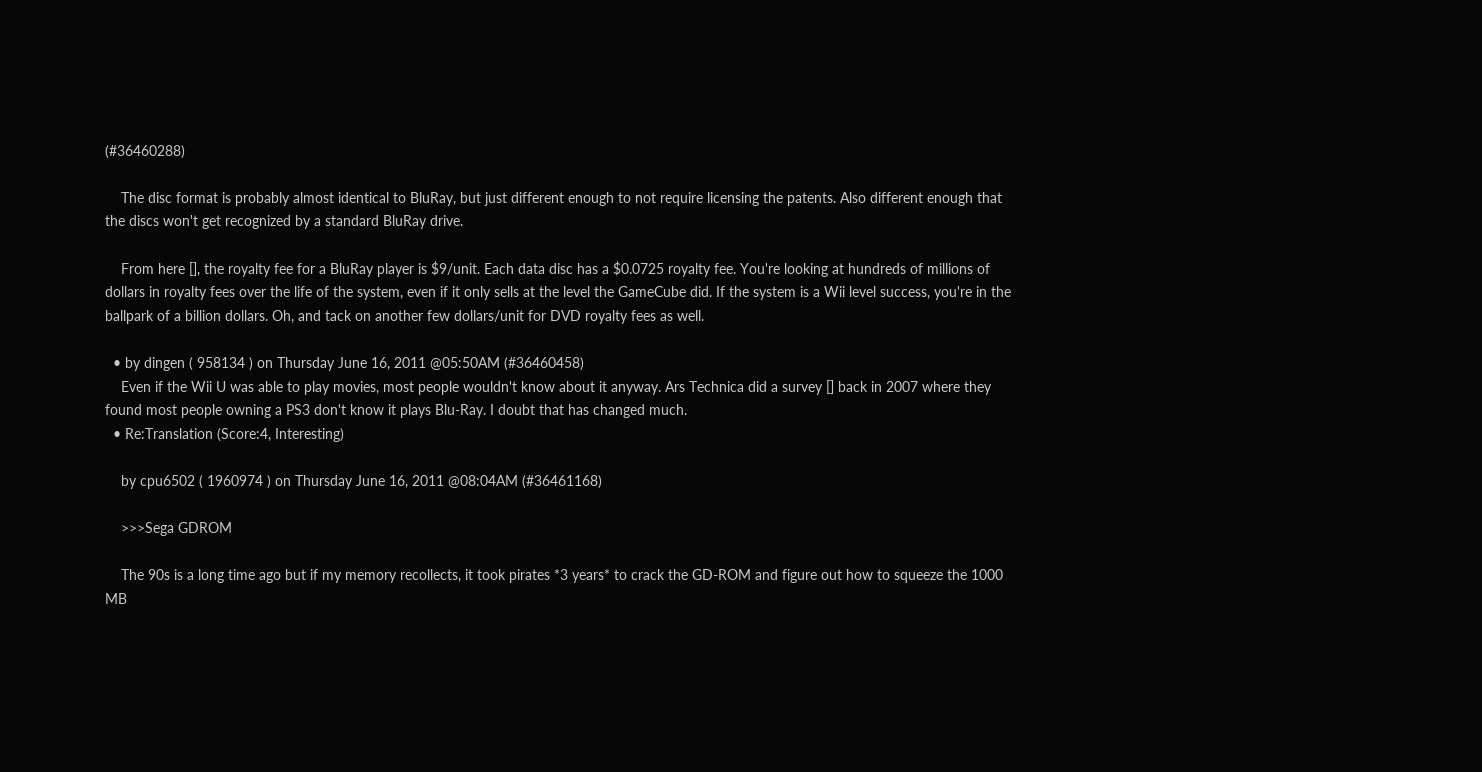(#36460288)

    The disc format is probably almost identical to BluRay, but just different enough to not require licensing the patents. Also different enough that the discs won't get recognized by a standard BluRay drive.

    From here [], the royalty fee for a BluRay player is $9/unit. Each data disc has a $0.0725 royalty fee. You're looking at hundreds of millions of dollars in royalty fees over the life of the system, even if it only sells at the level the GameCube did. If the system is a Wii level success, you're in the ballpark of a billion dollars. Oh, and tack on another few dollars/unit for DVD royalty fees as well.

  • by dingen ( 958134 ) on Thursday June 16, 2011 @05:50AM (#36460458)
    Even if the Wii U was able to play movies, most people wouldn't know about it anyway. Ars Technica did a survey [] back in 2007 where they found most people owning a PS3 don't know it plays Blu-Ray. I doubt that has changed much.
  • Re:Translation (Score:4, Interesting)

    by cpu6502 ( 1960974 ) on Thursday June 16, 2011 @08:04AM (#36461168)

    >>>Sega GDROM

    The 90s is a long time ago but if my memory recollects, it took pirates *3 years* to crack the GD-ROM and figure out how to squeeze the 1000 MB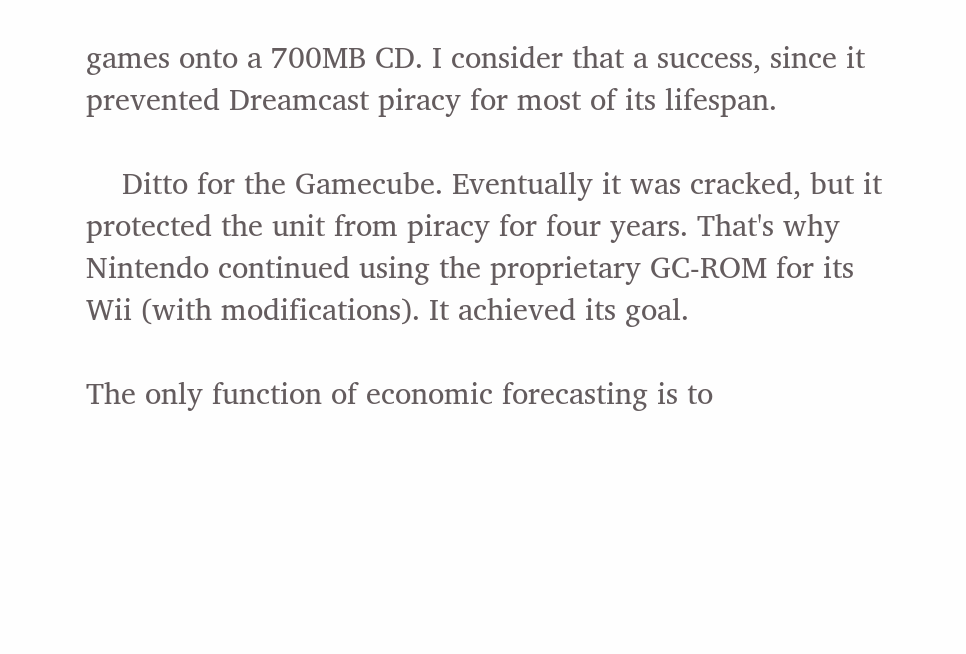games onto a 700MB CD. I consider that a success, since it prevented Dreamcast piracy for most of its lifespan.

    Ditto for the Gamecube. Eventually it was cracked, but it protected the unit from piracy for four years. That's why Nintendo continued using the proprietary GC-ROM for its Wii (with modifications). It achieved its goal.

The only function of economic forecasting is to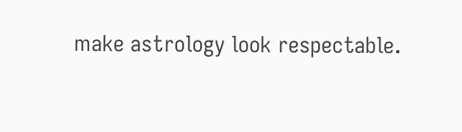make astrology look respectable.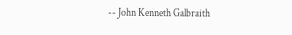-- John Kenneth Galbraith